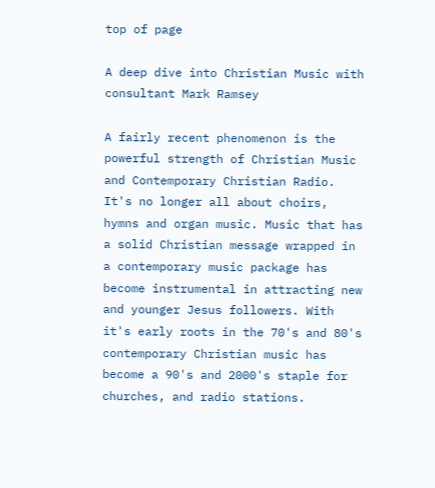top of page

A deep dive into Christian Music with consultant Mark Ramsey

A fairly recent phenomenon is the powerful strength of Christian Music and Contemporary Christian Radio. It's no longer all about choirs, hymns and organ music. Music that has a solid Christian message wrapped in a contemporary music package has become instrumental in attracting new and younger Jesus followers. With it's early roots in the 70's and 80's contemporary Christian music has become a 90's and 2000's staple for churches, and radio stations.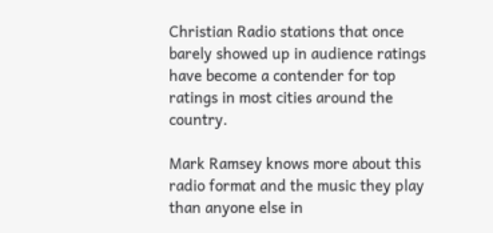Christian Radio stations that once barely showed up in audience ratings have become a contender for top ratings in most cities around the country.

Mark Ramsey knows more about this radio format and the music they play than anyone else in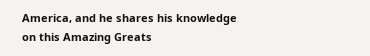America, and he shares his knowledge on this Amazing Greats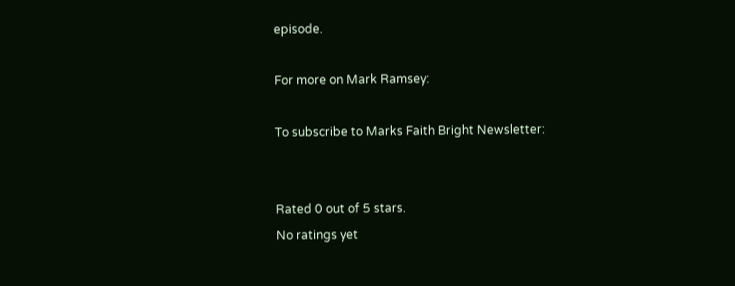episode.

For more on Mark Ramsey:

To subscribe to Marks Faith Bright Newsletter:


Rated 0 out of 5 stars.
No ratings yet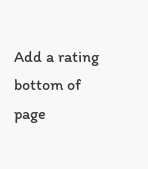Add a rating
bottom of page